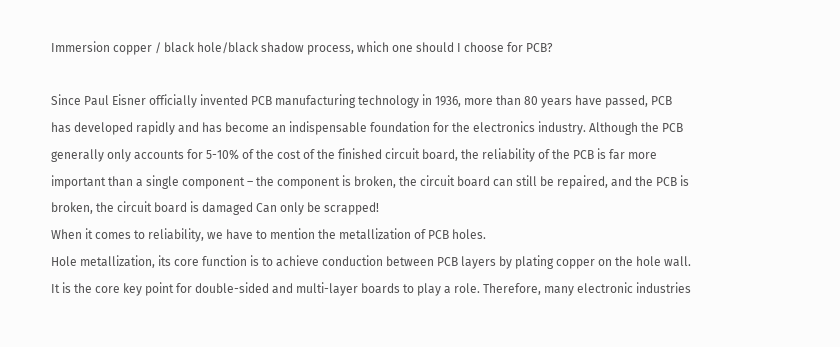Immersion copper / black hole/black shadow process, which one should I choose for PCB?

Since Paul Eisner officially invented PCB manufacturing technology in 1936, more than 80 years have passed, PCB has developed rapidly and has become an indispensable foundation for the electronics industry. Although the PCB generally only accounts for 5-10% of the cost of the finished circuit board, the reliability of the PCB is far more important than a single component – the component is broken, the circuit board can still be repaired, and the PCB is broken, the circuit board is damaged Can only be scrapped!
When it comes to reliability, we have to mention the metallization of PCB holes.
Hole metallization, its core function is to achieve conduction between PCB layers by plating copper on the hole wall. It is the core key point for double-sided and multi-layer boards to play a role. Therefore, many electronic industries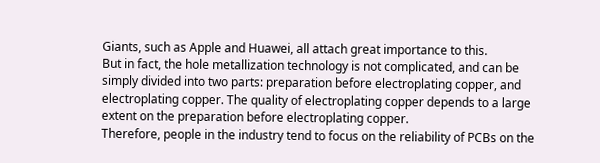Giants, such as Apple and Huawei, all attach great importance to this.
But in fact, the hole metallization technology is not complicated, and can be simply divided into two parts: preparation before electroplating copper, and electroplating copper. The quality of electroplating copper depends to a large extent on the preparation before electroplating copper.
Therefore, people in the industry tend to focus on the reliability of PCBs on the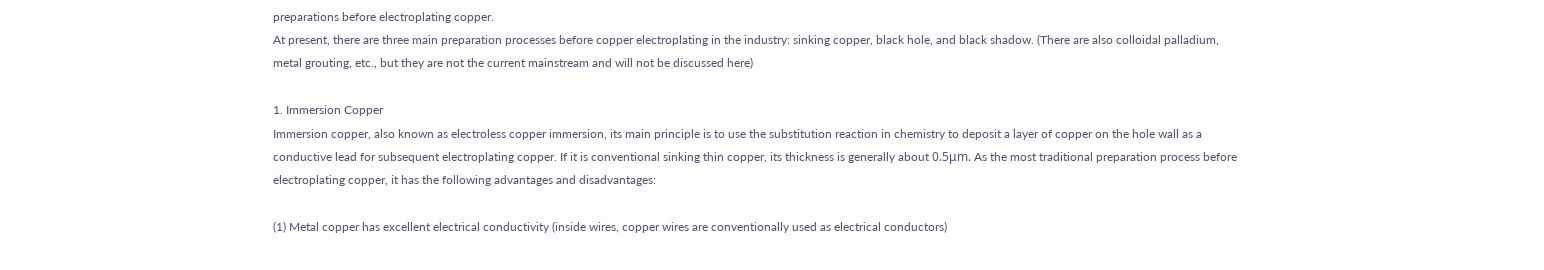preparations before electroplating copper.
At present, there are three main preparation processes before copper electroplating in the industry: sinking copper, black hole, and black shadow. (There are also colloidal palladium, metal grouting, etc., but they are not the current mainstream and will not be discussed here)

1. Immersion Copper
Immersion copper, also known as electroless copper immersion, its main principle is to use the substitution reaction in chemistry to deposit a layer of copper on the hole wall as a conductive lead for subsequent electroplating copper. If it is conventional sinking thin copper, its thickness is generally about 0.5μm. As the most traditional preparation process before electroplating copper, it has the following advantages and disadvantages:

(1) Metal copper has excellent electrical conductivity (inside wires, copper wires are conventionally used as electrical conductors)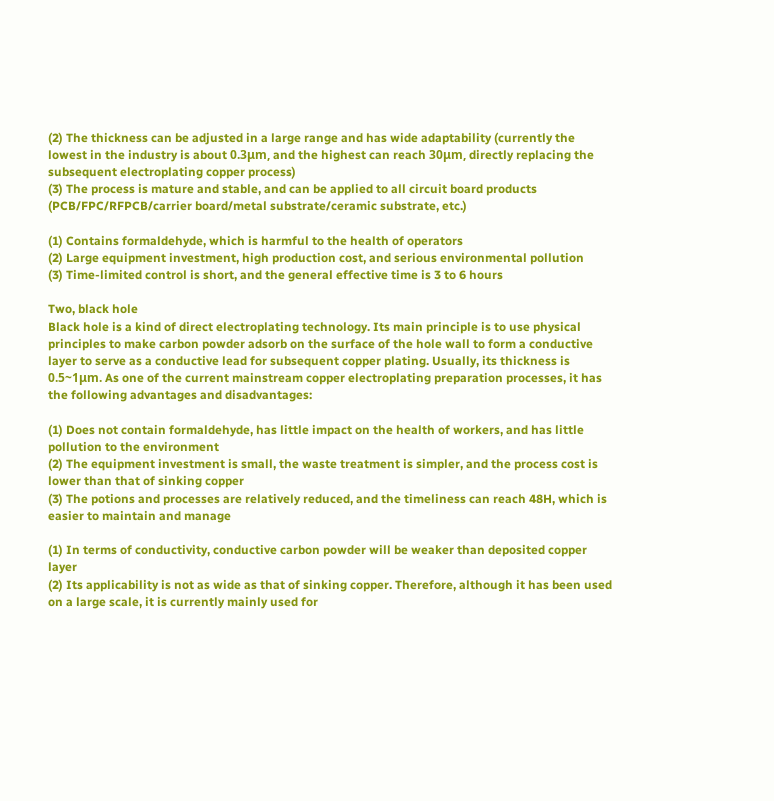(2) The thickness can be adjusted in a large range and has wide adaptability (currently the lowest in the industry is about 0.3μm, and the highest can reach 30μm, directly replacing the subsequent electroplating copper process)
(3) The process is mature and stable, and can be applied to all circuit board products (PCB/FPC/RFPCB/carrier board/metal substrate/ceramic substrate, etc.)

(1) Contains formaldehyde, which is harmful to the health of operators
(2) Large equipment investment, high production cost, and serious environmental pollution
(3) Time-limited control is short, and the general effective time is 3 to 6 hours

Two, black hole
Black hole is a kind of direct electroplating technology. Its main principle is to use physical principles to make carbon powder adsorb on the surface of the hole wall to form a conductive layer to serve as a conductive lead for subsequent copper plating. Usually, its thickness is 0.5~1μm. As one of the current mainstream copper electroplating preparation processes, it has the following advantages and disadvantages:

(1) Does not contain formaldehyde, has little impact on the health of workers, and has little pollution to the environment
(2) The equipment investment is small, the waste treatment is simpler, and the process cost is lower than that of sinking copper
(3) The potions and processes are relatively reduced, and the timeliness can reach 48H, which is easier to maintain and manage

(1) In terms of conductivity, conductive carbon powder will be weaker than deposited copper layer
(2) Its applicability is not as wide as that of sinking copper. Therefore, although it has been used on a large scale, it is currently mainly used for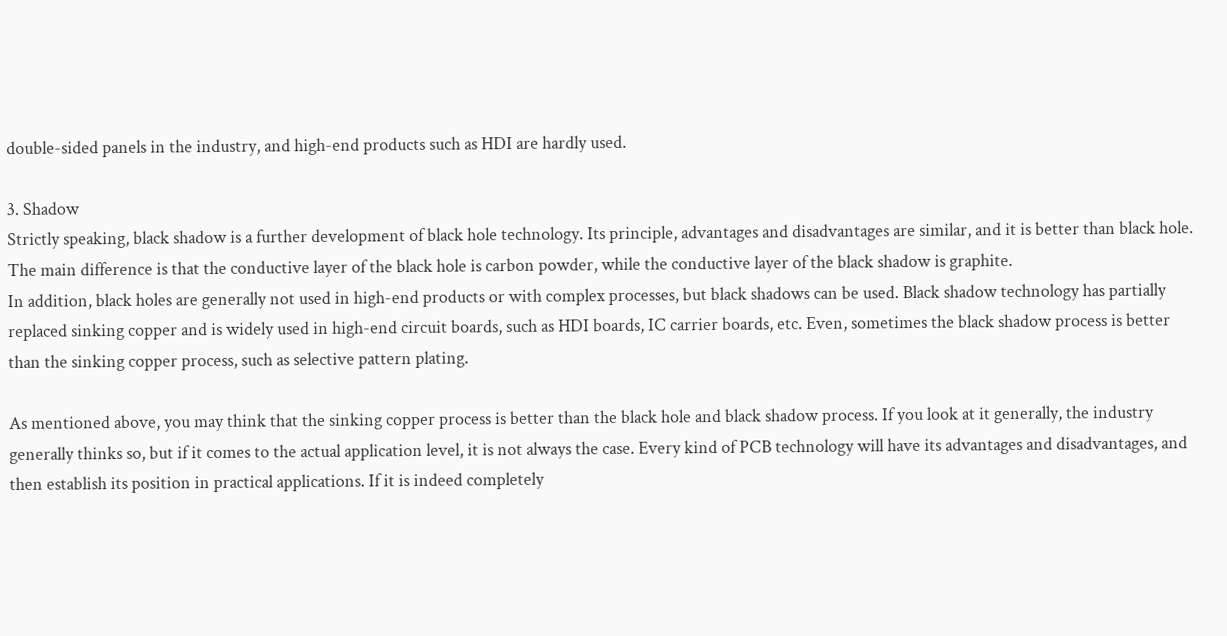double-sided panels in the industry, and high-end products such as HDI are hardly used.

3. Shadow
Strictly speaking, black shadow is a further development of black hole technology. Its principle, advantages and disadvantages are similar, and it is better than black hole. The main difference is that the conductive layer of the black hole is carbon powder, while the conductive layer of the black shadow is graphite.
In addition, black holes are generally not used in high-end products or with complex processes, but black shadows can be used. Black shadow technology has partially replaced sinking copper and is widely used in high-end circuit boards, such as HDI boards, IC carrier boards, etc. Even, sometimes the black shadow process is better than the sinking copper process, such as selective pattern plating.

As mentioned above, you may think that the sinking copper process is better than the black hole and black shadow process. If you look at it generally, the industry generally thinks so, but if it comes to the actual application level, it is not always the case. Every kind of PCB technology will have its advantages and disadvantages, and then establish its position in practical applications. If it is indeed completely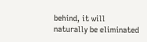behind, it will naturally be eliminated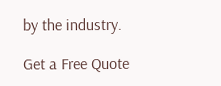by the industry.

Get a Free Quote